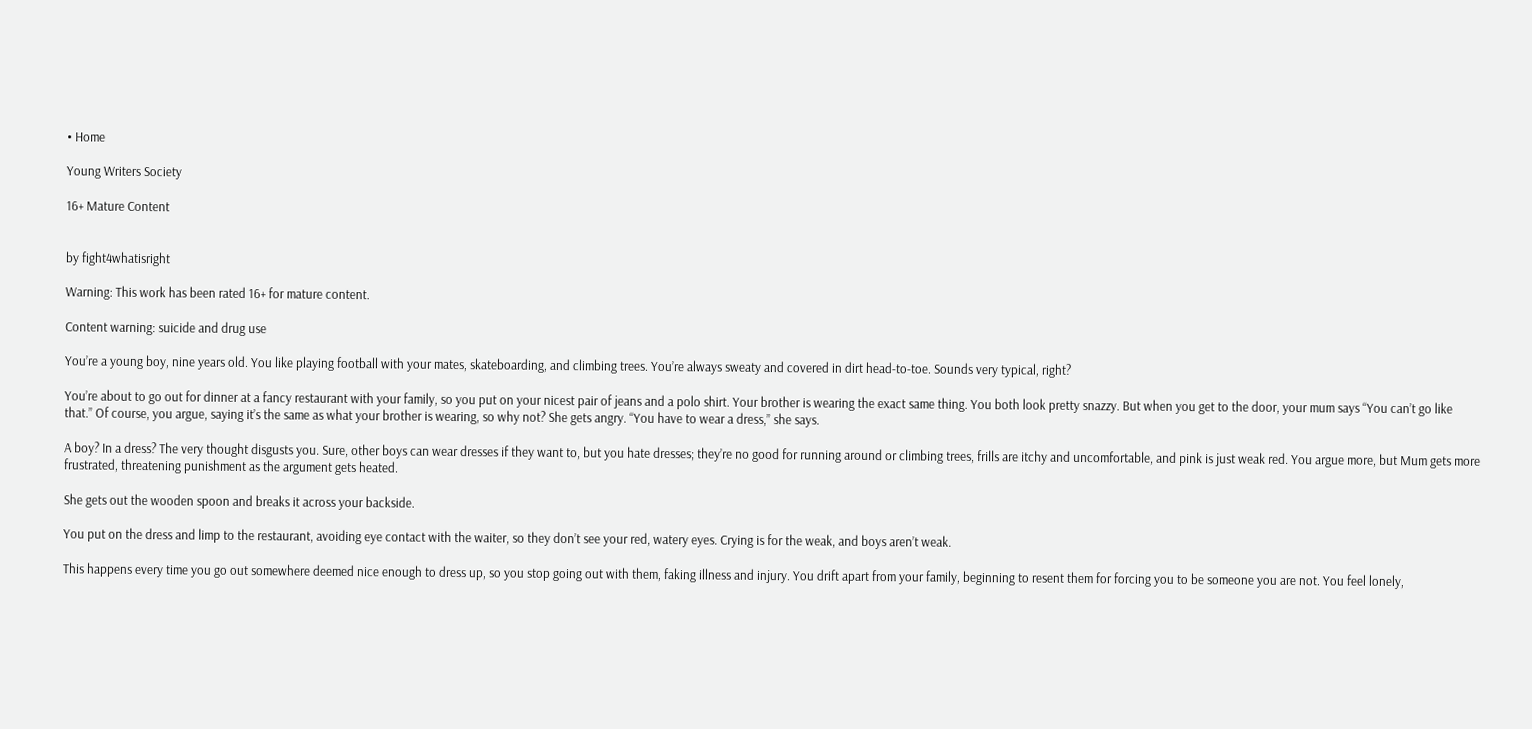• Home

Young Writers Society

16+ Mature Content


by fight4whatisright

Warning: This work has been rated 16+ for mature content.

Content warning: suicide and drug use

You’re a young boy, nine years old. You like playing football with your mates, skateboarding, and climbing trees. You’re always sweaty and covered in dirt head-to-toe. Sounds very typical, right?

You’re about to go out for dinner at a fancy restaurant with your family, so you put on your nicest pair of jeans and a polo shirt. Your brother is wearing the exact same thing. You both look pretty snazzy. But when you get to the door, your mum says “You can’t go like that.” Of course, you argue, saying it’s the same as what your brother is wearing, so why not? She gets angry. “You have to wear a dress,” she says.

A boy? In a dress? The very thought disgusts you. Sure, other boys can wear dresses if they want to, but you hate dresses; they’re no good for running around or climbing trees, frills are itchy and uncomfortable, and pink is just weak red. You argue more, but Mum gets more frustrated, threatening punishment as the argument gets heated.

She gets out the wooden spoon and breaks it across your backside.

You put on the dress and limp to the restaurant, avoiding eye contact with the waiter, so they don’t see your red, watery eyes. Crying is for the weak, and boys aren’t weak.

This happens every time you go out somewhere deemed nice enough to dress up, so you stop going out with them, faking illness and injury. You drift apart from your family, beginning to resent them for forcing you to be someone you are not. You feel lonely,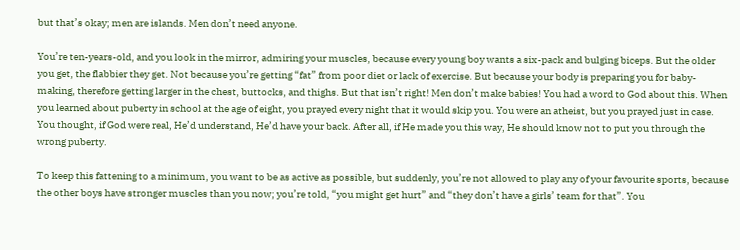but that’s okay; men are islands. Men don’t need anyone.

You’re ten-years-old, and you look in the mirror, admiring your muscles, because every young boy wants a six-pack and bulging biceps. But the older you get, the flabbier they get. Not because you’re getting “fat” from poor diet or lack of exercise. But because your body is preparing you for baby-making, therefore getting larger in the chest, buttocks, and thighs. But that isn’t right! Men don’t make babies! You had a word to God about this. When you learned about puberty in school at the age of eight, you prayed every night that it would skip you. You were an atheist, but you prayed just in case. You thought, if God were real, He’d understand, He’d have your back. After all, if He made you this way, He should know not to put you through the wrong puberty.

To keep this fattening to a minimum, you want to be as active as possible, but suddenly, you’re not allowed to play any of your favourite sports, because the other boys have stronger muscles than you now; you’re told, “you might get hurt” and “they don’t have a girls’ team for that”. You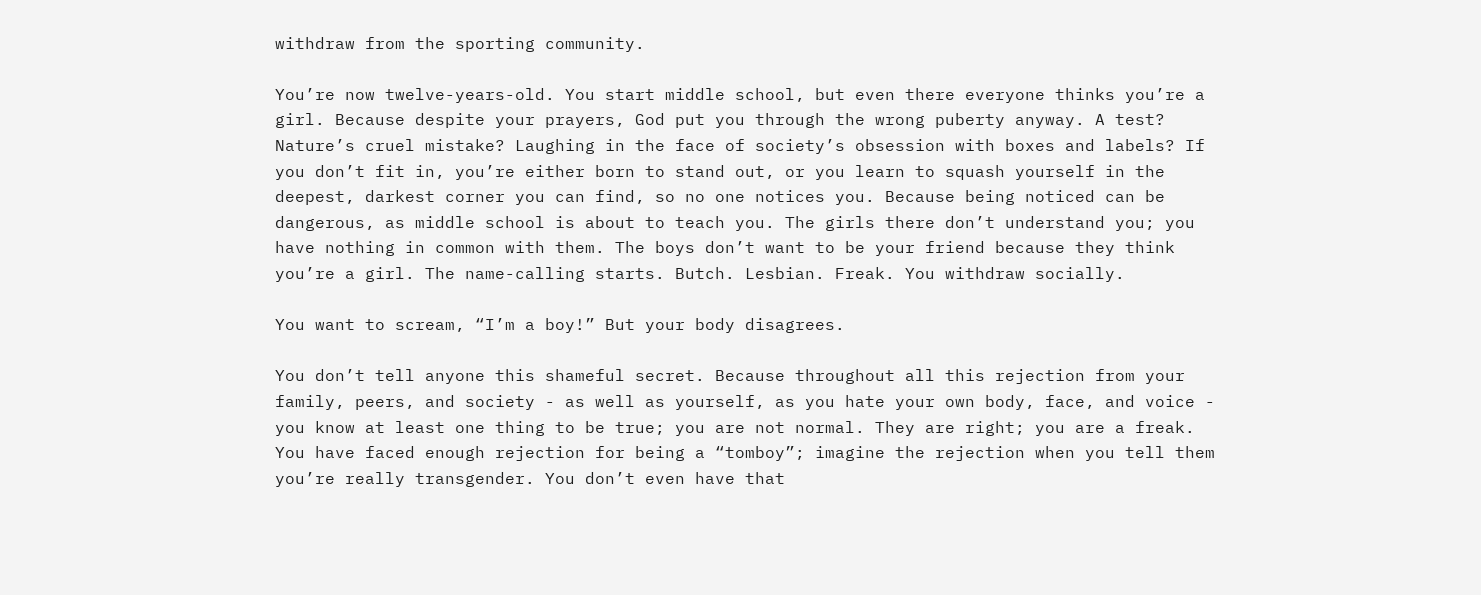withdraw from the sporting community.

You’re now twelve-years-old. You start middle school, but even there everyone thinks you’re a girl. Because despite your prayers, God put you through the wrong puberty anyway. A test? Nature’s cruel mistake? Laughing in the face of society’s obsession with boxes and labels? If you don’t fit in, you’re either born to stand out, or you learn to squash yourself in the deepest, darkest corner you can find, so no one notices you. Because being noticed can be dangerous, as middle school is about to teach you. The girls there don’t understand you; you have nothing in common with them. The boys don’t want to be your friend because they think you’re a girl. The name-calling starts. Butch. Lesbian. Freak. You withdraw socially.

You want to scream, “I’m a boy!” But your body disagrees.

You don’t tell anyone this shameful secret. Because throughout all this rejection from your family, peers, and society - as well as yourself, as you hate your own body, face, and voice - you know at least one thing to be true; you are not normal. They are right; you are a freak. You have faced enough rejection for being a “tomboy”; imagine the rejection when you tell them you’re really transgender. You don’t even have that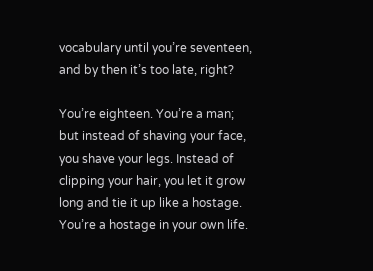vocabulary until you’re seventeen, and by then it’s too late, right?

You’re eighteen. You’re a man; but instead of shaving your face, you shave your legs. Instead of clipping your hair, you let it grow long and tie it up like a hostage. You’re a hostage in your own life.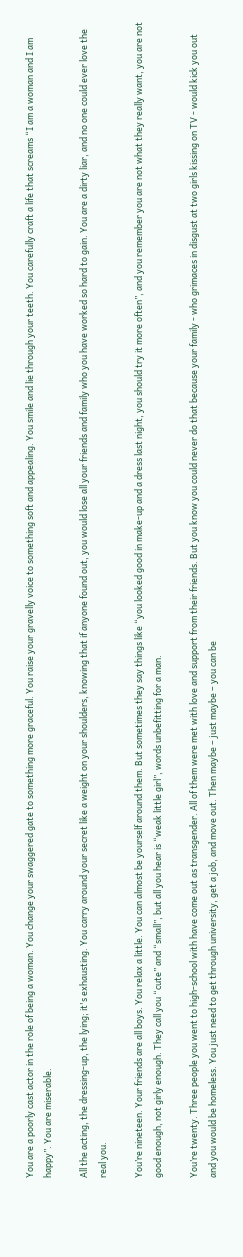You are a poorly cast actor in the role of being a woman. You change your swaggered gate to something more graceful. You raise your gravelly voice to something soft and appealing. You smile and lie through your teeth. You carefully craft a life that screams “I am a woman and I am happy”. You are miserable.

All the acting, the dressing-up, the lying; it's exhausting. You carry around your secret like a weight on your shoulders, knowing that if anyone found out, you would lose all your friends and family who you have worked so hard to gain. You are a dirty liar, and no one could ever love the real you.

You’re nineteen. Your friends are all boys. You relax a little. You can almost be yourself around them. But sometimes they say things like “you looked good in make-up and a dress last night, you should try it more often”, and you remember you are not what they really want, you are not good enough, not girly enough. They call you “cute” and “small”, but all you hear is “weak little girl”, words unbefitting for a man.

You’re twenty. Three people you went to high-school with have come out as transgender. All of them were met with love and support from their friends. But you know you could never do that because your family - who grimaces in disgust at two girls kissing on TV - would kick you out and you would be homeless. You just need to get through university, get a job, and move out. Then maybe – just maybe – you can be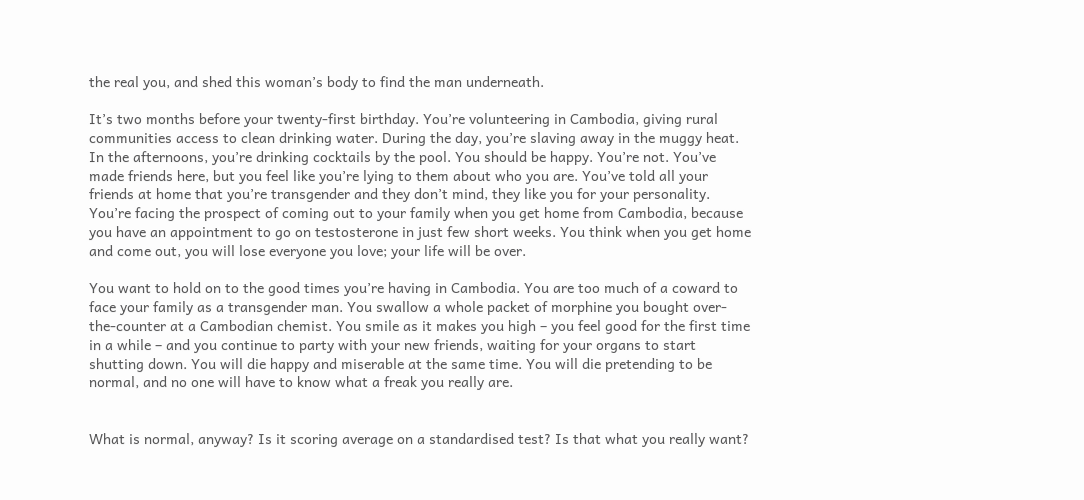the real you, and shed this woman’s body to find the man underneath.

It’s two months before your twenty-first birthday. You’re volunteering in Cambodia, giving rural communities access to clean drinking water. During the day, you’re slaving away in the muggy heat. In the afternoons, you’re drinking cocktails by the pool. You should be happy. You’re not. You’ve made friends here, but you feel like you’re lying to them about who you are. You’ve told all your friends at home that you’re transgender and they don’t mind, they like you for your personality. You’re facing the prospect of coming out to your family when you get home from Cambodia, because you have an appointment to go on testosterone in just few short weeks. You think when you get home and come out, you will lose everyone you love; your life will be over.

You want to hold on to the good times you’re having in Cambodia. You are too much of a coward to face your family as a transgender man. You swallow a whole packet of morphine you bought over-the-counter at a Cambodian chemist. You smile as it makes you high – you feel good for the first time in a while – and you continue to party with your new friends, waiting for your organs to start shutting down. You will die happy and miserable at the same time. You will die pretending to be normal, and no one will have to know what a freak you really are.


What is normal, anyway? Is it scoring average on a standardised test? Is that what you really want?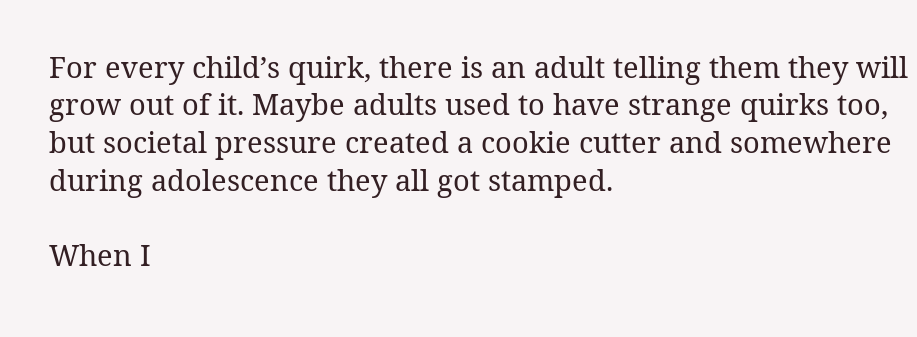For every child’s quirk, there is an adult telling them they will grow out of it. Maybe adults used to have strange quirks too, but societal pressure created a cookie cutter and somewhere during adolescence they all got stamped.

When I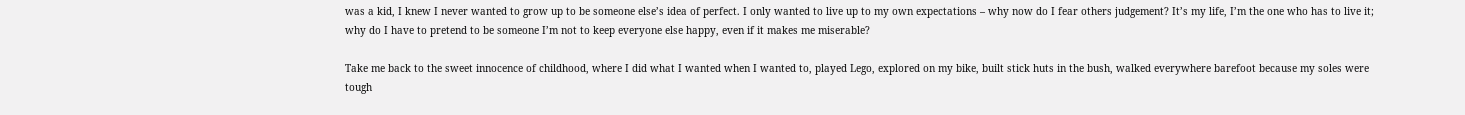was a kid, I knew I never wanted to grow up to be someone else’s idea of perfect. I only wanted to live up to my own expectations – why now do I fear others judgement? It’s my life, I’m the one who has to live it; why do I have to pretend to be someone I’m not to keep everyone else happy, even if it makes me miserable?

Take me back to the sweet innocence of childhood, where I did what I wanted when I wanted to, played Lego, explored on my bike, built stick huts in the bush, walked everywhere barefoot because my soles were tough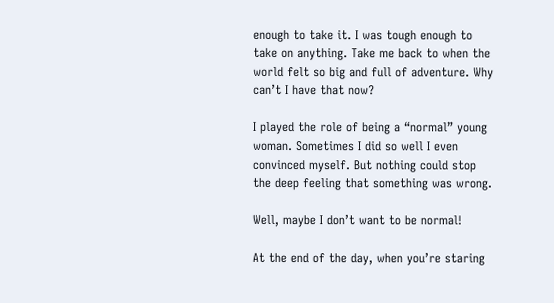enough to take it. I was tough enough to take on anything. Take me back to when the world felt so big and full of adventure. Why can’t I have that now?

I played the role of being a “normal” young woman. Sometimes I did so well I even convinced myself. But nothing could stop the deep feeling that something was wrong.

Well, maybe I don’t want to be normal!

At the end of the day, when you’re staring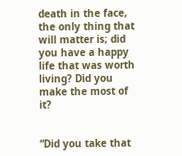death in the face, the only thing that will matter is; did you have a happy life that was worth living? Did you make the most of it?


“Did you take that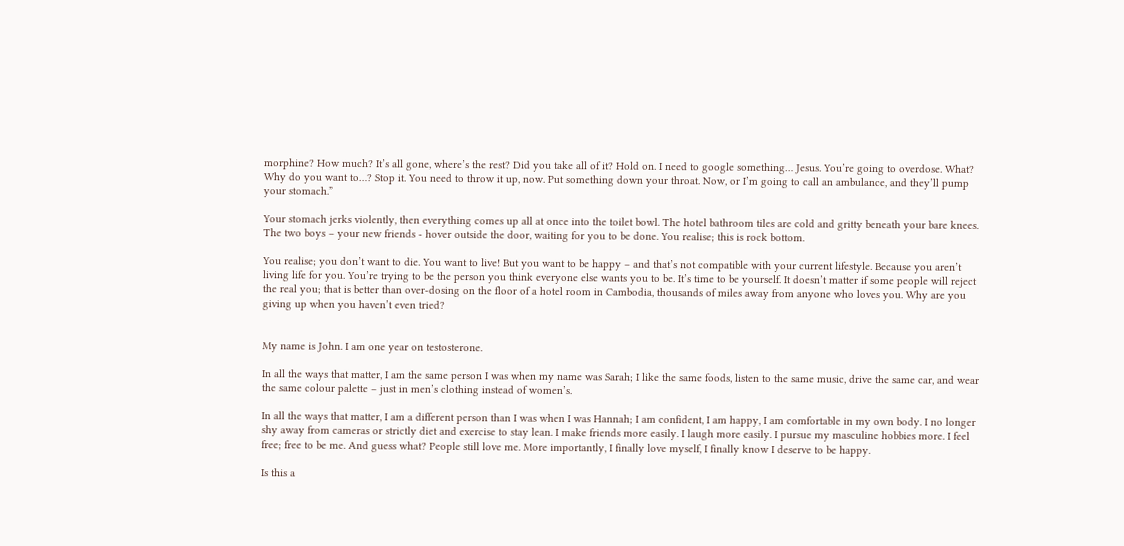morphine? How much? It’s all gone, where’s the rest? Did you take all of it? Hold on. I need to google something… Jesus. You’re going to overdose. What? Why do you want to…? Stop it. You need to throw it up, now. Put something down your throat. Now, or I’m going to call an ambulance, and they’ll pump your stomach.”

Your stomach jerks violently, then everything comes up all at once into the toilet bowl. The hotel bathroom tiles are cold and gritty beneath your bare knees. The two boys – your new friends - hover outside the door, waiting for you to be done. You realise; this is rock bottom.

You realise; you don’t want to die. You want to live! But you want to be happy – and that’s not compatible with your current lifestyle. Because you aren’t living life for you. You’re trying to be the person you think everyone else wants you to be. It’s time to be yourself. It doesn’t matter if some people will reject the real you; that is better than over-dosing on the floor of a hotel room in Cambodia, thousands of miles away from anyone who loves you. Why are you giving up when you haven’t even tried?


My name is John. I am one year on testosterone.

In all the ways that matter, I am the same person I was when my name was Sarah; I like the same foods, listen to the same music, drive the same car, and wear the same colour palette – just in men’s clothing instead of women’s.

In all the ways that matter, I am a different person than I was when I was Hannah; I am confident, I am happy, I am comfortable in my own body. I no longer shy away from cameras or strictly diet and exercise to stay lean. I make friends more easily. I laugh more easily. I pursue my masculine hobbies more. I feel free; free to be me. And guess what? People still love me. More importantly, I finally love myself, I finally know I deserve to be happy.

Is this a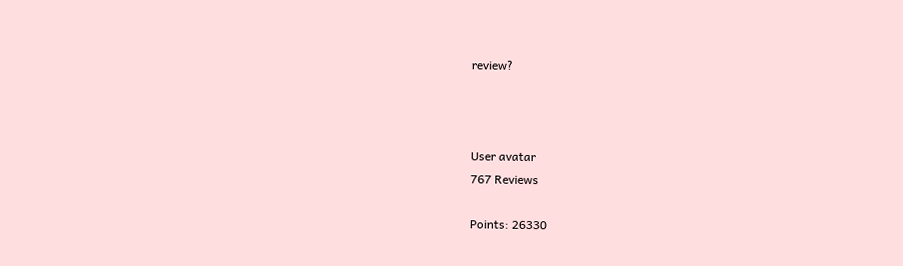review?



User avatar
767 Reviews

Points: 26330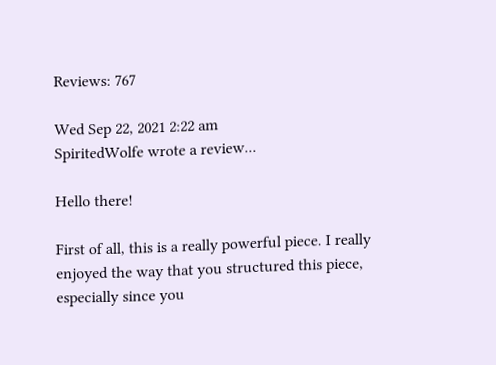Reviews: 767

Wed Sep 22, 2021 2:22 am
SpiritedWolfe wrote a review...

Hello there!

First of all, this is a really powerful piece. I really enjoyed the way that you structured this piece, especially since you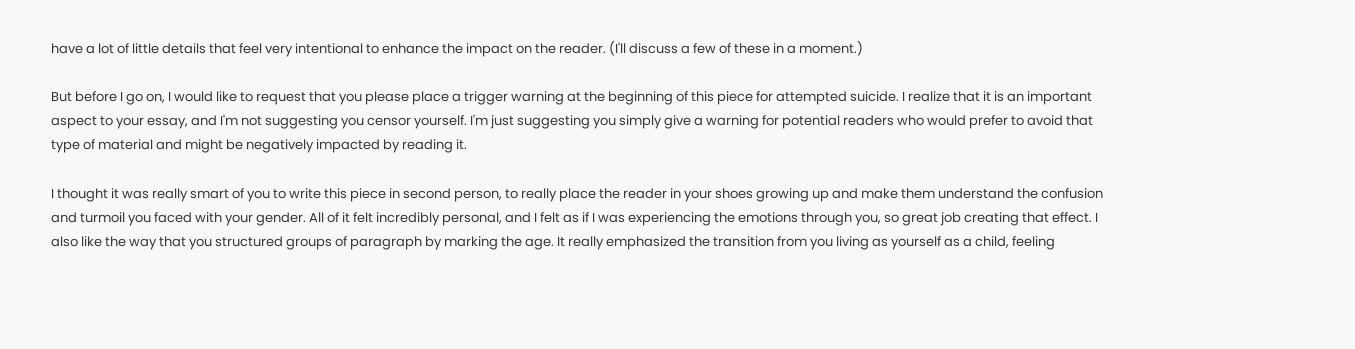have a lot of little details that feel very intentional to enhance the impact on the reader. (I'll discuss a few of these in a moment.)

But before I go on, I would like to request that you please place a trigger warning at the beginning of this piece for attempted suicide. I realize that it is an important aspect to your essay, and I'm not suggesting you censor yourself. I'm just suggesting you simply give a warning for potential readers who would prefer to avoid that type of material and might be negatively impacted by reading it.

I thought it was really smart of you to write this piece in second person, to really place the reader in your shoes growing up and make them understand the confusion and turmoil you faced with your gender. All of it felt incredibly personal, and I felt as if I was experiencing the emotions through you, so great job creating that effect. I also like the way that you structured groups of paragraph by marking the age. It really emphasized the transition from you living as yourself as a child, feeling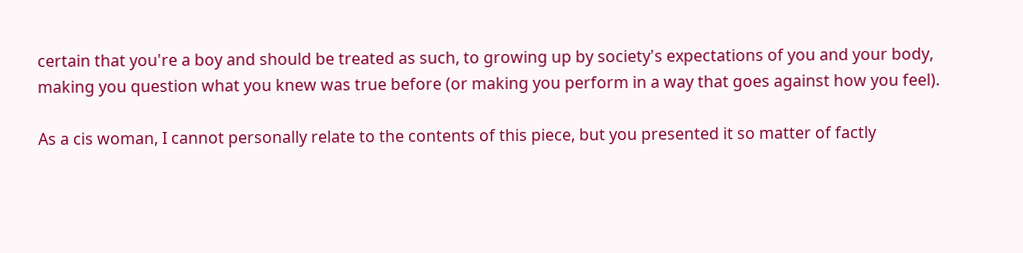certain that you're a boy and should be treated as such, to growing up by society's expectations of you and your body, making you question what you knew was true before (or making you perform in a way that goes against how you feel).

As a cis woman, I cannot personally relate to the contents of this piece, but you presented it so matter of factly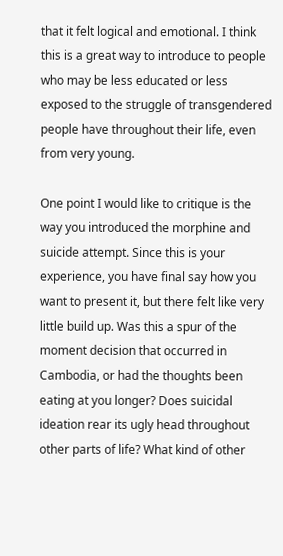that it felt logical and emotional. I think this is a great way to introduce to people who may be less educated or less exposed to the struggle of transgendered people have throughout their life, even from very young.

One point I would like to critique is the way you introduced the morphine and suicide attempt. Since this is your experience, you have final say how you want to present it, but there felt like very little build up. Was this a spur of the moment decision that occurred in Cambodia, or had the thoughts been eating at you longer? Does suicidal ideation rear its ugly head throughout other parts of life? What kind of other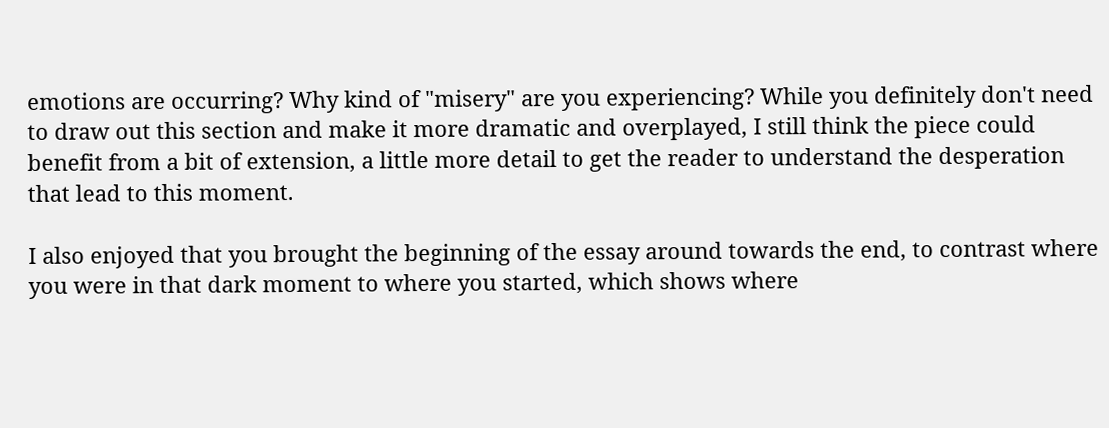emotions are occurring? Why kind of "misery" are you experiencing? While you definitely don't need to draw out this section and make it more dramatic and overplayed, I still think the piece could benefit from a bit of extension, a little more detail to get the reader to understand the desperation that lead to this moment.

I also enjoyed that you brought the beginning of the essay around towards the end, to contrast where you were in that dark moment to where you started, which shows where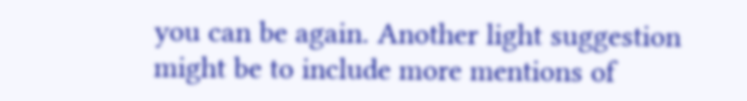you can be again. Another light suggestion might be to include more mentions of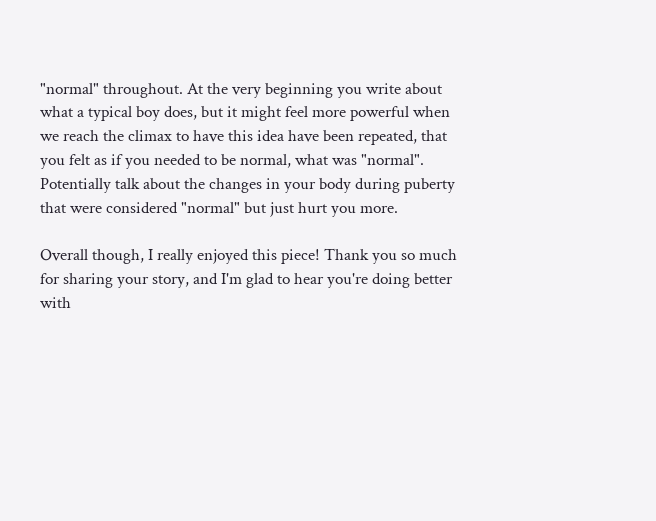"normal" throughout. At the very beginning you write about what a typical boy does, but it might feel more powerful when we reach the climax to have this idea have been repeated, that you felt as if you needed to be normal, what was "normal". Potentially talk about the changes in your body during puberty that were considered "normal" but just hurt you more.

Overall though, I really enjoyed this piece! Thank you so much for sharing your story, and I'm glad to hear you're doing better with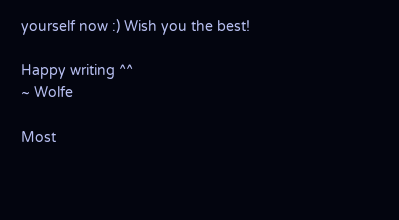yourself now :) Wish you the best!

Happy writing ^^
~ Wolfe

Most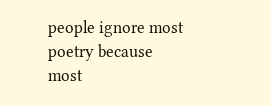people ignore most poetry because most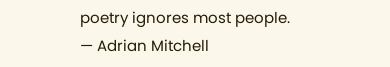poetry ignores most people.
— Adrian Mitchell